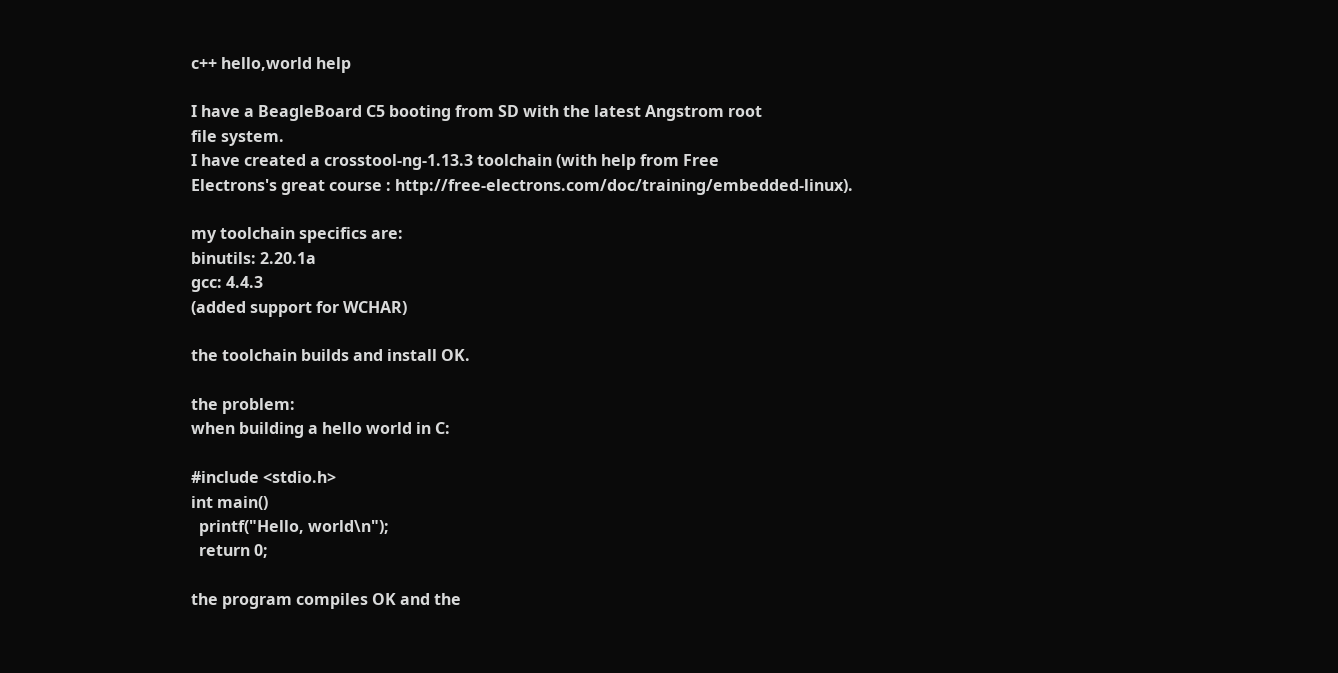c++ hello,world help

I have a BeagleBoard C5 booting from SD with the latest Angstrom root
file system.
I have created a crosstool-ng-1.13.3 toolchain (with help from Free
Electrons's great course : http://free-electrons.com/doc/training/embedded-linux).

my toolchain specifics are:
binutils: 2.20.1a
gcc: 4.4.3
(added support for WCHAR)

the toolchain builds and install OK.

the problem:
when building a hello world in C:

#include <stdio.h>
int main()
  printf("Hello, world\n");
  return 0;

the program compiles OK and the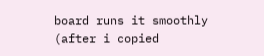board runs it smoothly (after i copied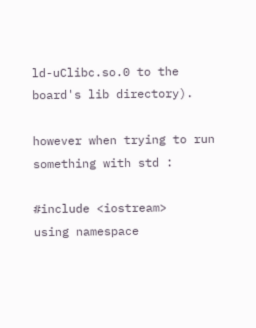ld-uClibc.so.0 to the board's lib directory).

however when trying to run something with std :

#include <iostream>
using namespace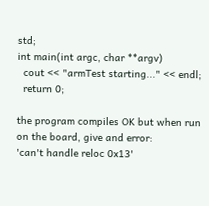std;
int main(int argc, char **argv)
  cout << "armTest starting..." << endl;
  return 0;

the program compiles OK but when run on the board, give and error:
'can't handle reloc 0x13'